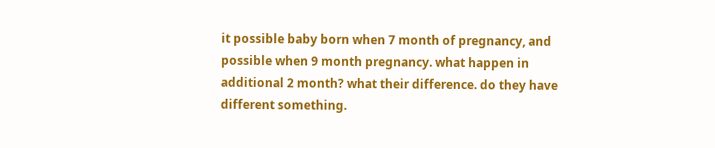it possible baby born when 7 month of pregnancy, and possible when 9 month pregnancy. what happen in additional 2 month? what their difference. do they have different something.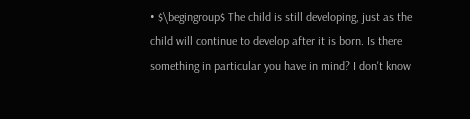• $\begingroup$ The child is still developing, just as the child will continue to develop after it is born. Is there something in particular you have in mind? I don't know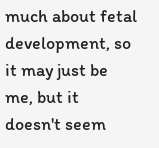much about fetal development, so it may just be me, but it doesn't seem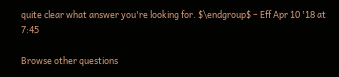quite clear what answer you're looking for. $\endgroup$ – Eff Apr 10 '18 at 7:45

Browse other questions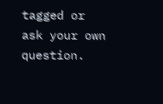tagged or ask your own question.